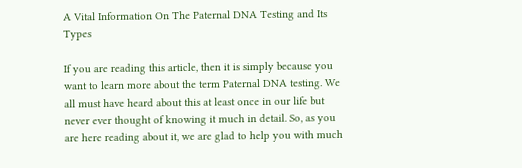A Vital Information On The Paternal DNA Testing and Its Types

If you are reading this article, then it is simply because you want to learn more about the term Paternal DNA testing. We all must have heard about this at least once in our life but never ever thought of knowing it much in detail. So, as you are here reading about it, we are glad to help you with much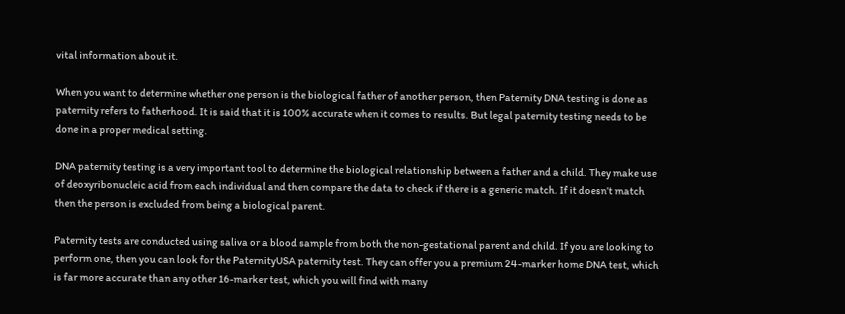vital information about it.

When you want to determine whether one person is the biological father of another person, then Paternity DNA testing is done as paternity refers to fatherhood. It is said that it is 100% accurate when it comes to results. But legal paternity testing needs to be done in a proper medical setting.

DNA paternity testing is a very important tool to determine the biological relationship between a father and a child. They make use of deoxyribonucleic acid from each individual and then compare the data to check if there is a generic match. If it doesn’t match then the person is excluded from being a biological parent.

Paternity tests are conducted using saliva or a blood sample from both the non-gestational parent and child. If you are looking to perform one, then you can look for the PaternityUSA paternity test. They can offer you a premium 24-marker home DNA test, which is far more accurate than any other 16-marker test, which you will find with many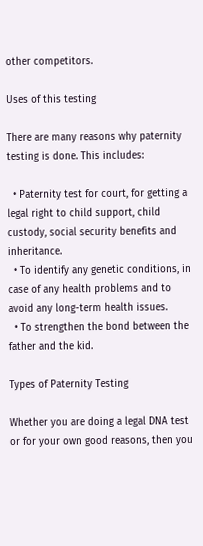other competitors.

Uses of this testing

There are many reasons why paternity testing is done. This includes:

  • Paternity test for court, for getting a legal right to child support, child custody, social security benefits and inheritance.
  • To identify any genetic conditions, in case of any health problems and to avoid any long-term health issues.
  • To strengthen the bond between the father and the kid.

Types of Paternity Testing

Whether you are doing a legal DNA test or for your own good reasons, then you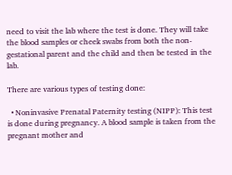need to visit the lab where the test is done. They will take the blood samples or cheek swabs from both the non-gestational parent and the child and then be tested in the lab.

There are various types of testing done:

  • Noninvasive Prenatal Paternity testing (NIPP): This test is done during pregnancy. A blood sample is taken from the pregnant mother and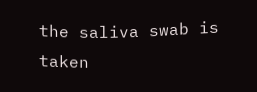the saliva swab is taken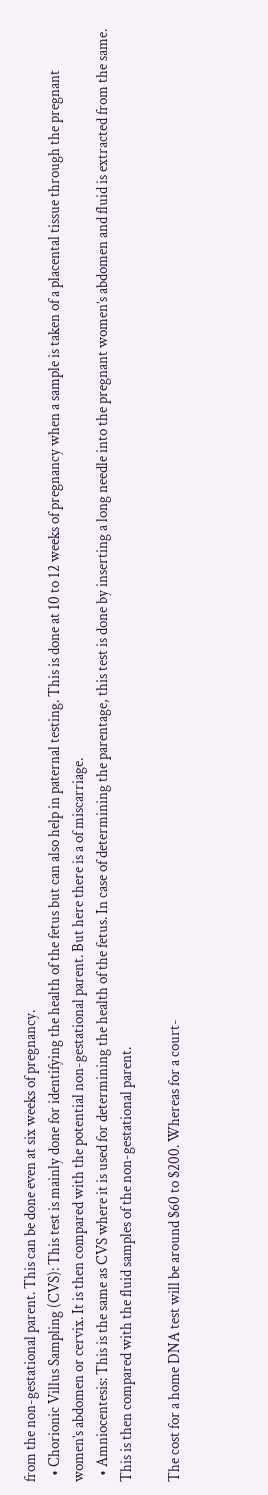from the non-gestational parent. This can be done even at six weeks of pregnancy.
  • Chorionic Villus Sampling (CVS): This test is mainly done for identifying the health of the fetus but can also help in paternal testing. This is done at 10 to 12 weeks of pregnancy when a sample is taken of a placental tissue through the pregnant women’s abdomen or cervix. It is then compared with the potential non-gestational parent. But here there is a of miscarriage.
  • Amniocentesis: This is the same as CVS where it is used for determining the health of the fetus. In case of determining the parentage, this test is done by inserting a long needle into the pregnant women’s abdomen and fluid is extracted from the same. This is then compared with the fluid samples of the non-gestational parent.

The cost for a home DNA test will be around $60 to $200. Whereas for a court-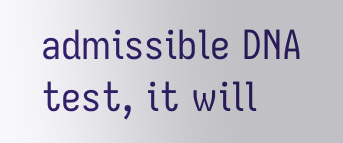admissible DNA test, it will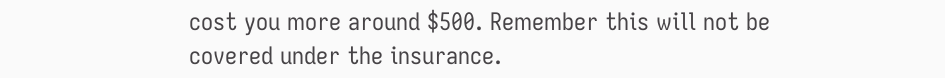cost you more around $500. Remember this will not be covered under the insurance.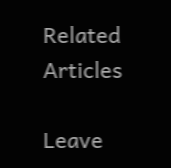Related Articles

Leave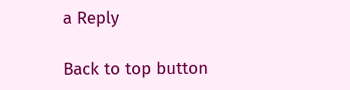a Reply

Back to top button